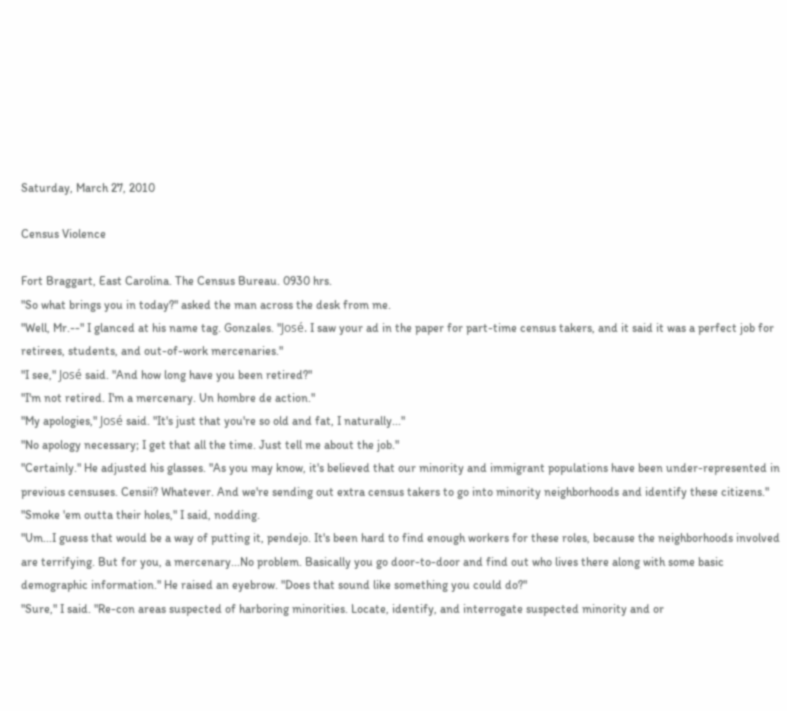Saturday, March 27, 2010

Census Violence

Fort Braggart, East Carolina. The Census Bureau. 0930 hrs.
"So what brings you in today?" asked the man across the desk from me.
"Well, Mr.--" I glanced at his name tag. Gonzales. "José. I saw your ad in the paper for part-time census takers, and it said it was a perfect job for retirees, students, and out-of-work mercenaries."
"I see," José said. "And how long have you been retired?"
"I'm not retired. I'm a mercenary. Un hombre de action."
"My apologies," José said. "It's just that you're so old and fat, I naturally..."
"No apology necessary; I get that all the time. Just tell me about the job."
"Certainly." He adjusted his glasses. "As you may know, it's believed that our minority and immigrant populations have been under-represented in previous censuses. Censii? Whatever. And we're sending out extra census takers to go into minority neighborhoods and identify these citizens."
"Smoke 'em outta their holes," I said, nodding.
"Um...I guess that would be a way of putting it, pendejo. It's been hard to find enough workers for these roles, because the neighborhoods involved are terrifying. But for you, a mercenary...No problem. Basically you go door-to-door and find out who lives there along with some basic demographic information." He raised an eyebrow. "Does that sound like something you could do?"
"Sure," I said. "Re-con areas suspected of harboring minorities. Locate, identify, and interrogate suspected minority and or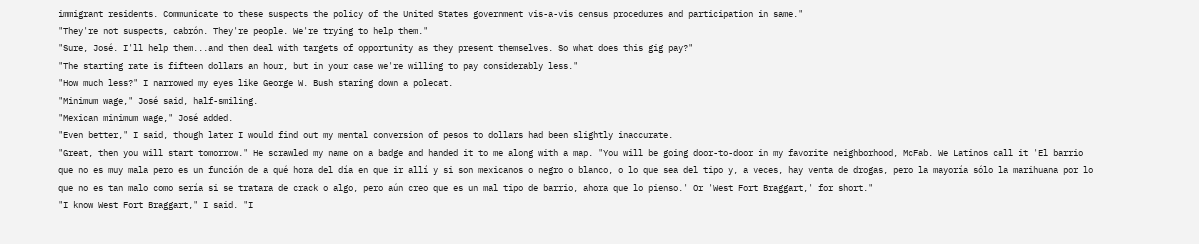immigrant residents. Communicate to these suspects the policy of the United States government vis-a-vis census procedures and participation in same."
"They're not suspects, cabrón. They're people. We're trying to help them."
"Sure, José. I'll help them...and then deal with targets of opportunity as they present themselves. So what does this gig pay?"
"The starting rate is fifteen dollars an hour, but in your case we're willing to pay considerably less."
"How much less?" I narrowed my eyes like George W. Bush staring down a polecat.
"Minimum wage," José said, half-smiling.
"Mexican minimum wage," José added.
"Even better," I said, though later I would find out my mental conversion of pesos to dollars had been slightly inaccurate.
"Great, then you will start tomorrow." He scrawled my name on a badge and handed it to me along with a map. "You will be going door-to-door in my favorite neighborhood, McFab. We Latinos call it 'El barrio que no es muy mala pero es un función de a qué hora del día en que ir allí y si son mexicanos o negro o blanco, o lo que sea del tipo y, a veces, hay venta de drogas, pero la mayoría sólo la marihuana por lo que no es tan malo como sería si se tratara de crack o algo, pero aún creo que es un mal tipo de barrio, ahora que lo pienso.' Or 'West Fort Braggart,' for short."
"I know West Fort Braggart," I said. "I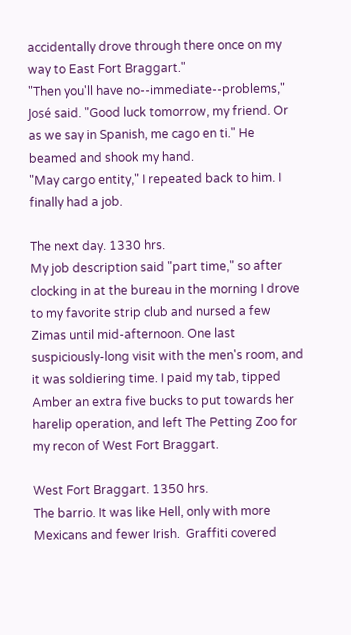accidentally drove through there once on my way to East Fort Braggart."
"Then you'll have no--immediate--problems," José said. "Good luck tomorrow, my friend. Or as we say in Spanish, me cago en ti." He beamed and shook my hand.
"May cargo entity," I repeated back to him. I finally had a job.

The next day. 1330 hrs.
My job description said "part time," so after clocking in at the bureau in the morning I drove to my favorite strip club and nursed a few Zimas until mid-afternoon. One last suspiciously-long visit with the men's room, and it was soldiering time. I paid my tab, tipped Amber an extra five bucks to put towards her harelip operation, and left The Petting Zoo for my recon of West Fort Braggart.

West Fort Braggart. 1350 hrs.
The barrio. It was like Hell, only with more Mexicans and fewer Irish.  Graffiti covered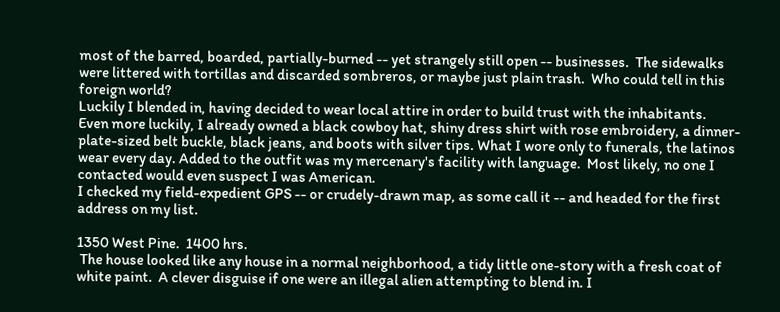most of the barred, boarded, partially-burned -- yet strangely still open -- businesses.  The sidewalks were littered with tortillas and discarded sombreros, or maybe just plain trash.  Who could tell in this foreign world?
Luckily I blended in, having decided to wear local attire in order to build trust with the inhabitants.  Even more luckily, I already owned a black cowboy hat, shiny dress shirt with rose embroidery, a dinner-plate-sized belt buckle, black jeans, and boots with silver tips. What I wore only to funerals, the latinos wear every day. Added to the outfit was my mercenary's facility with language.  Most likely, no one I contacted would even suspect I was American.
I checked my field-expedient GPS -- or crudely-drawn map, as some call it -- and headed for the first address on my list.

1350 West Pine.  1400 hrs.
 The house looked like any house in a normal neighborhood, a tidy little one-story with a fresh coat of white paint.  A clever disguise if one were an illegal alien attempting to blend in. I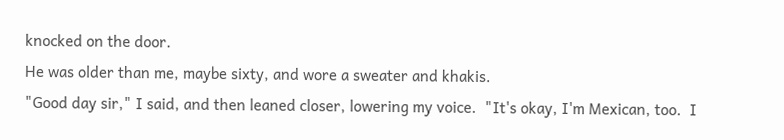knocked on the door.
He was older than me, maybe sixty, and wore a sweater and khakis.
"Good day sir," I said, and then leaned closer, lowering my voice.  "It's okay, I'm Mexican, too.  I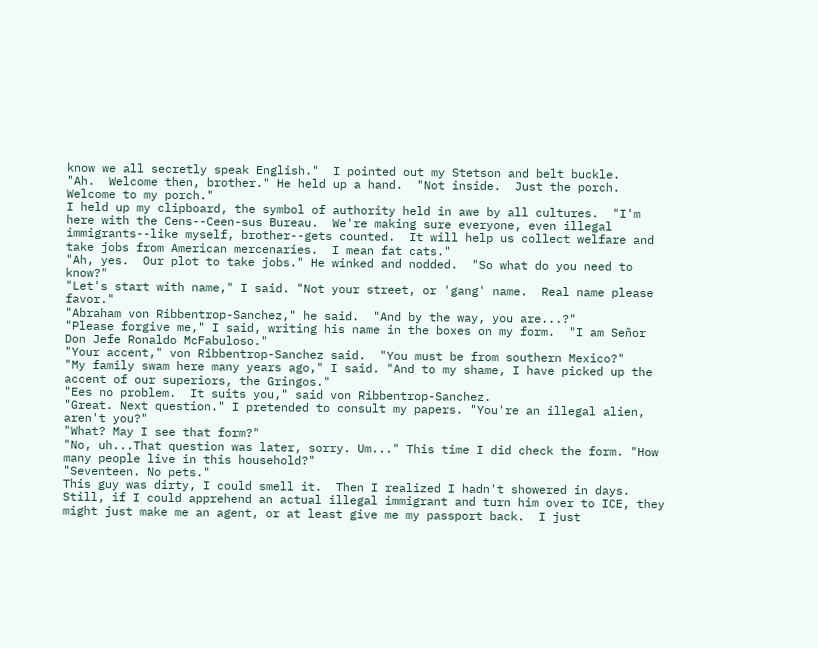know we all secretly speak English."  I pointed out my Stetson and belt buckle.
"Ah.  Welcome then, brother." He held up a hand.  "Not inside.  Just the porch.  Welcome to my porch."
I held up my clipboard, the symbol of authority held in awe by all cultures.  "I'm here with the Cens--Ceen-sus Bureau.  We're making sure everyone, even illegal immigrants--like myself, brother--gets counted.  It will help us collect welfare and take jobs from American mercenaries.  I mean fat cats."
"Ah, yes.  Our plot to take jobs." He winked and nodded.  "So what do you need to know?"
"Let's start with name," I said. "Not your street, or 'gang' name.  Real name please favor."
"Abraham von Ribbentrop-Sanchez," he said.  "And by the way, you are...?"
"Please forgive me," I said, writing his name in the boxes on my form.  "I am Señor Don Jefe Ronaldo McFabuloso."
"Your accent," von Ribbentrop-Sanchez said.  "You must be from southern Mexico?"
"My family swam here many years ago," I said. "And to my shame, I have picked up the accent of our superiors, the Gringos."
"Ees no problem.  It suits you," said von Ribbentrop-Sanchez.
"Great. Next question." I pretended to consult my papers. "You're an illegal alien, aren't you?"
"What? May I see that form?"
"No, uh...That question was later, sorry. Um..." This time I did check the form. "How many people live in this household?"
"Seventeen. No pets."
This guy was dirty, I could smell it.  Then I realized I hadn't showered in days.  Still, if I could apprehend an actual illegal immigrant and turn him over to ICE, they might just make me an agent, or at least give me my passport back.  I just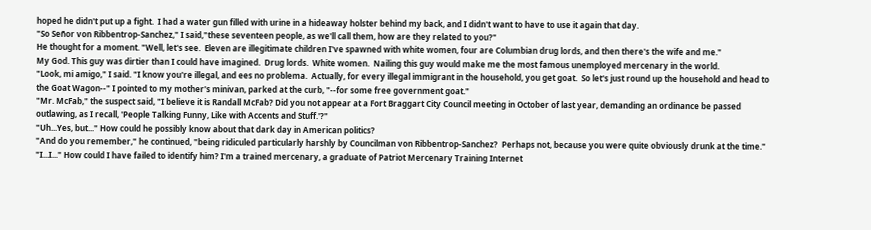hoped he didn't put up a fight.  I had a water gun filled with urine in a hideaway holster behind my back, and I didn't want to have to use it again that day.
"So Señor von Ribbentrop-Sanchez," I said,"these seventeen people, as we'll call them, how are they related to you?"
He thought for a moment. "Well, let's see.  Eleven are illegitimate children I've spawned with white women, four are Columbian drug lords, and then there's the wife and me."
My God. This guy was dirtier than I could have imagined.  Drug lords.  White women.  Nailing this guy would make me the most famous unemployed mercenary in the world.
"Look, mi amigo," I said. "I know you're illegal, and ees no problema.  Actually, for every illegal immigrant in the household, you get goat.  So let's just round up the household and head to the Goat Wagon--" I pointed to my mother's minivan, parked at the curb, "--for some free government goat."
"Mr. McFab," the suspect said, "I believe it is Randall McFab? Did you not appear at a Fort Braggart City Council meeting in October of last year, demanding an ordinance be passed outlawing, as I recall, 'People Talking Funny, Like with Accents and Stuff.'?"
"Uh...Yes, but..." How could he possibly know about that dark day in American politics?
"And do you remember," he continued, "being ridiculed particularly harshly by Councilman von Ribbentrop-Sanchez?  Perhaps not, because you were quite obviously drunk at the time."
"I...I..." How could I have failed to identify him? I'm a trained mercenary, a graduate of Patriot Mercenary Training Internet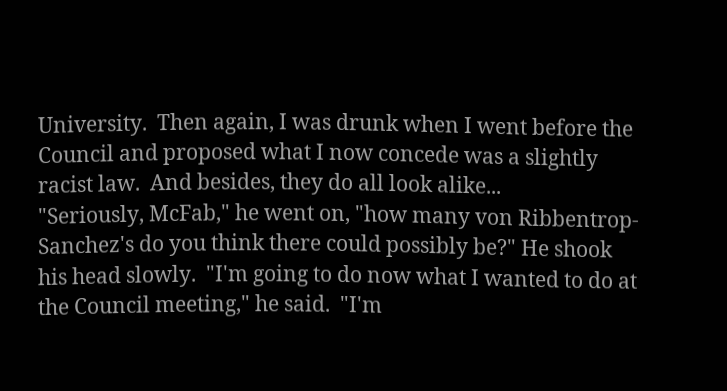University.  Then again, I was drunk when I went before the Council and proposed what I now concede was a slightly racist law.  And besides, they do all look alike...
"Seriously, McFab," he went on, "how many von Ribbentrop-Sanchez's do you think there could possibly be?" He shook his head slowly.  "I'm going to do now what I wanted to do at the Council meeting," he said.  "I'm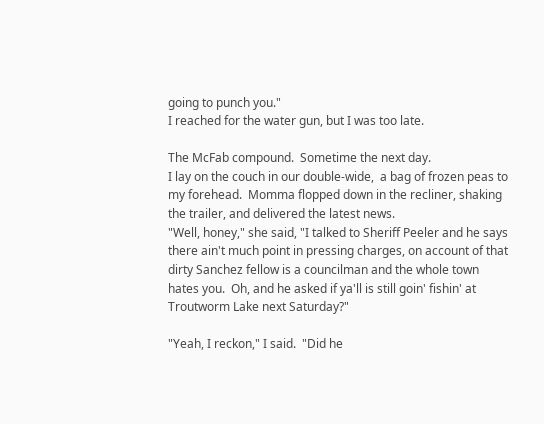going to punch you."
I reached for the water gun, but I was too late.

The McFab compound.  Sometime the next day.
I lay on the couch in our double-wide,  a bag of frozen peas to my forehead.  Momma flopped down in the recliner, shaking the trailer, and delivered the latest news.
"Well, honey," she said, "I talked to Sheriff Peeler and he says there ain't much point in pressing charges, on account of that dirty Sanchez fellow is a councilman and the whole town hates you.  Oh, and he asked if ya'll is still goin' fishin' at Troutworm Lake next Saturday?"

"Yeah, I reckon," I said.  "Did he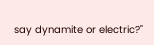say dynamite or electric?"